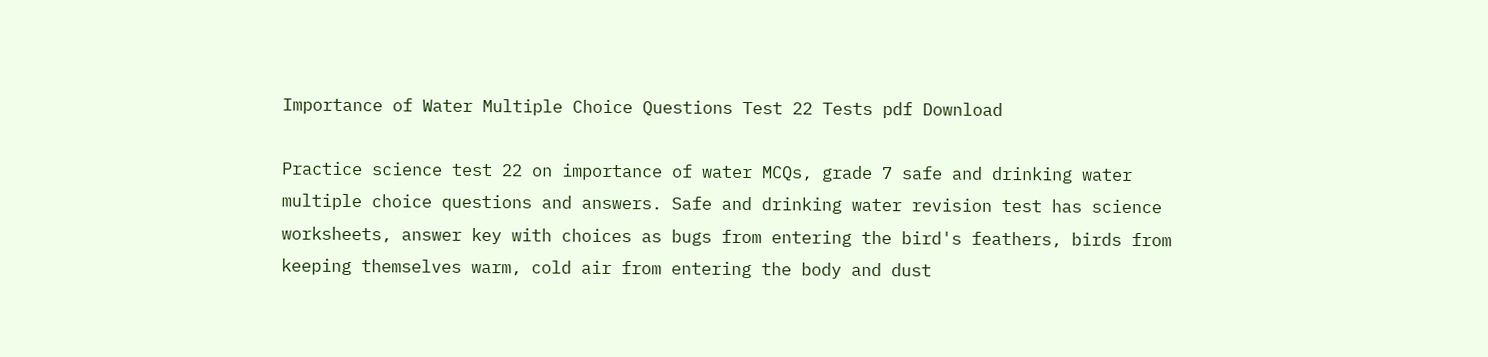Importance of Water Multiple Choice Questions Test 22 Tests pdf Download

Practice science test 22 on importance of water MCQs, grade 7 safe and drinking water multiple choice questions and answers. Safe and drinking water revision test has science worksheets, answer key with choices as bugs from entering the bird's feathers, birds from keeping themselves warm, cold air from entering the body and dust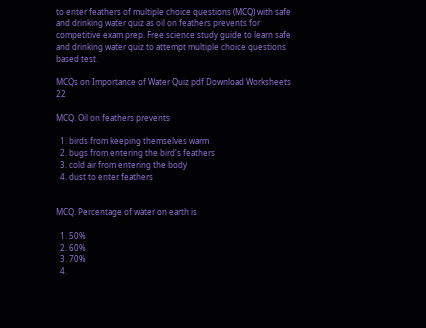to enter feathers of multiple choice questions (MCQ) with safe and drinking water quiz as oil on feathers prevents for competitive exam prep. Free science study guide to learn safe and drinking water quiz to attempt multiple choice questions based test.

MCQs on Importance of Water Quiz pdf Download Worksheets 22

MCQ. Oil on feathers prevents

  1. birds from keeping themselves warm
  2. bugs from entering the bird's feathers
  3. cold air from entering the body
  4. dust to enter feathers


MCQ. Percentage of water on earth is

  1. 50%
  2. 60%
  3. 70%
  4.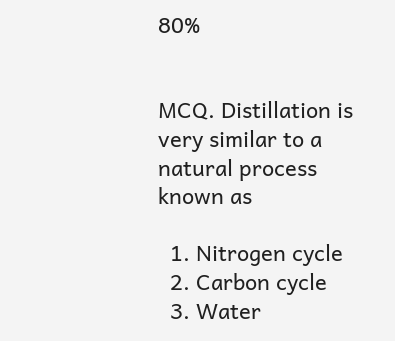80%


MCQ. Distillation is very similar to a natural process known as

  1. Nitrogen cycle
  2. Carbon cycle
  3. Water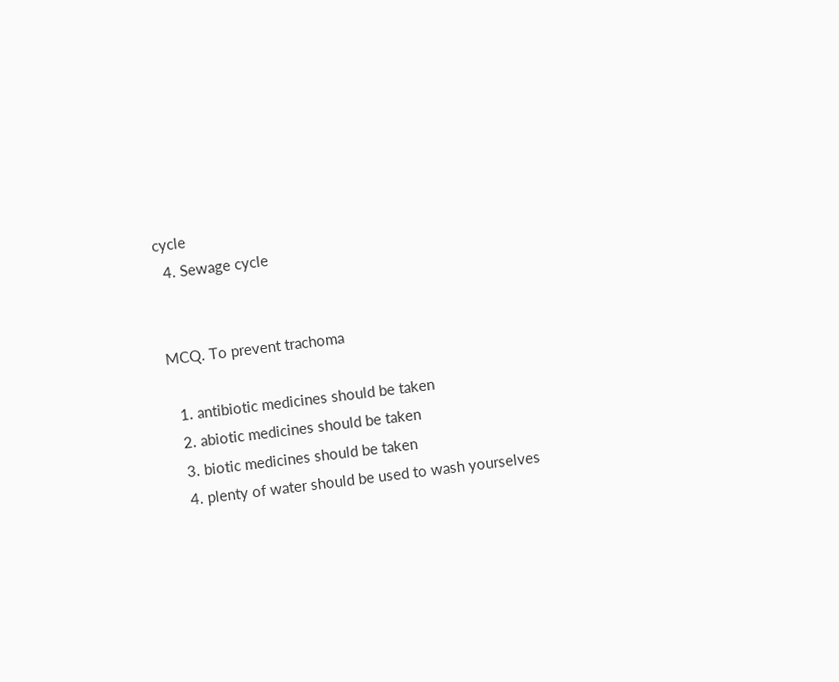cycle
  4. Sewage cycle


MCQ. To prevent trachoma

  1. antibiotic medicines should be taken
  2. abiotic medicines should be taken
  3. biotic medicines should be taken
  4. plenty of water should be used to wash yourselves